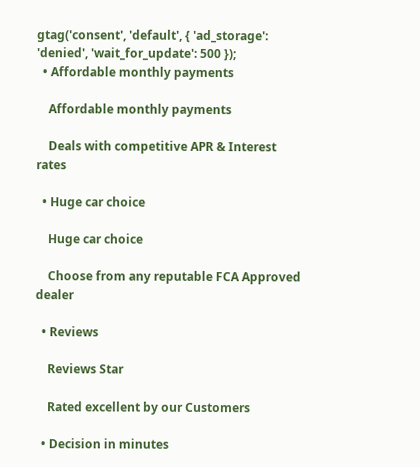gtag('consent', 'default', { 'ad_storage': 'denied', 'wait_for_update': 500 });
  • Affordable monthly payments

    Affordable monthly payments

    Deals with competitive APR & Interest rates

  • Huge car choice

    Huge car choice

    Choose from any reputable FCA Approved dealer

  • Reviews

    Reviews Star

    Rated excellent by our Customers

  • Decision in minutes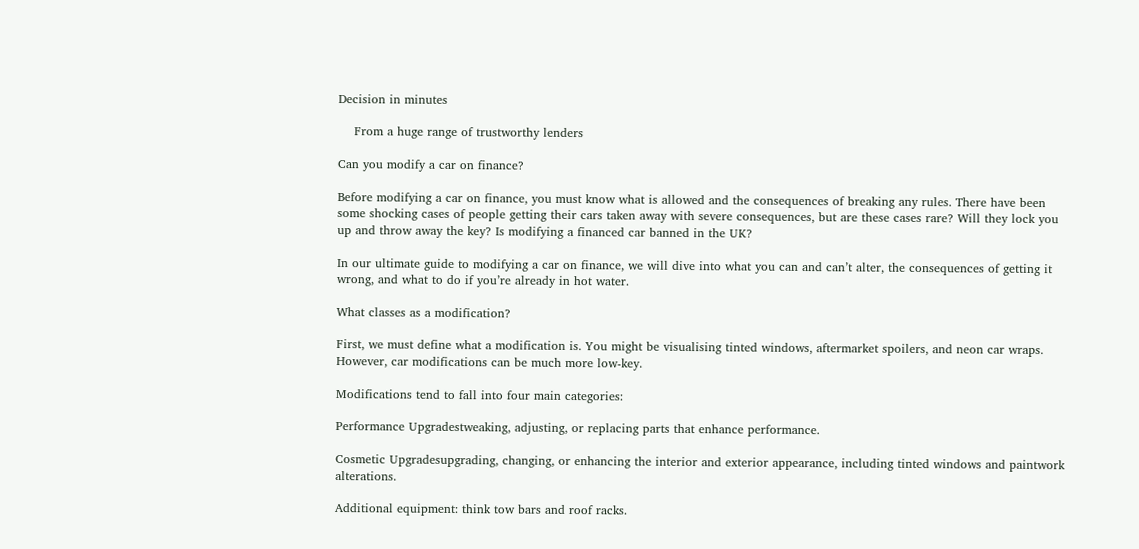Decision in minutes

    From a huge range of trustworthy lenders

Can you modify a car on finance?

Before modifying a car on finance, you must know what is allowed and the consequences of breaking any rules. There have been some shocking cases of people getting their cars taken away with severe consequences, but are these cases rare? Will they lock you up and throw away the key? Is modifying a financed car banned in the UK?

In our ultimate guide to modifying a car on finance, we will dive into what you can and can’t alter, the consequences of getting it wrong, and what to do if you’re already in hot water.

What classes as a modification?

First, we must define what a modification is. You might be visualising tinted windows, aftermarket spoilers, and neon car wraps. However, car modifications can be much more low-key.

Modifications tend to fall into four main categories:

Performance Upgradestweaking, adjusting, or replacing parts that enhance performance.

Cosmetic Upgradesupgrading, changing, or enhancing the interior and exterior appearance, including tinted windows and paintwork alterations.

Additional equipment: think tow bars and roof racks.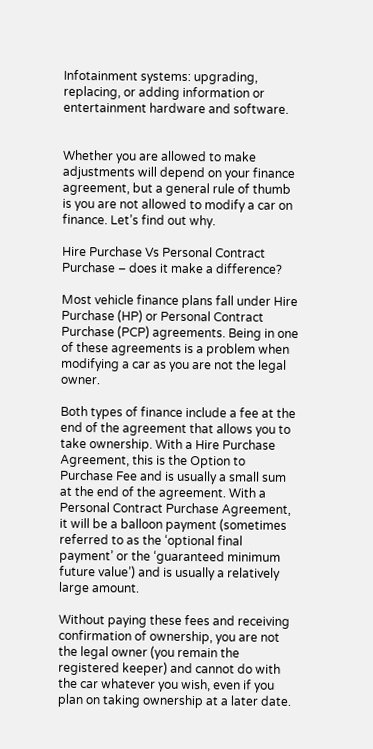Infotainment systems: upgrading, replacing, or adding information or entertainment hardware and software.


Whether you are allowed to make adjustments will depend on your finance agreement, but a general rule of thumb is you are not allowed to modify a car on finance. Let’s find out why.

Hire Purchase Vs Personal Contract Purchase – does it make a difference?

Most vehicle finance plans fall under Hire Purchase (HP) or Personal Contract Purchase (PCP) agreements. Being in one of these agreements is a problem when modifying a car as you are not the legal owner.

Both types of finance include a fee at the end of the agreement that allows you to take ownership. With a Hire Purchase Agreement, this is the Option to Purchase Fee and is usually a small sum at the end of the agreement. With a Personal Contract Purchase Agreement, it will be a balloon payment (sometimes referred to as the ‘optional final payment’ or the ‘guaranteed minimum future value’) and is usually a relatively large amount.

Without paying these fees and receiving confirmation of ownership, you are not the legal owner (you remain the registered keeper) and cannot do with the car whatever you wish, even if you plan on taking ownership at a later date.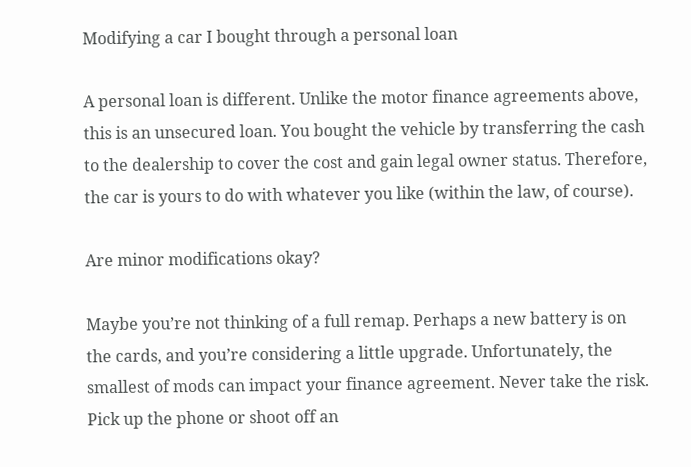Modifying a car I bought through a personal loan

A personal loan is different. Unlike the motor finance agreements above, this is an unsecured loan. You bought the vehicle by transferring the cash to the dealership to cover the cost and gain legal owner status. Therefore, the car is yours to do with whatever you like (within the law, of course).

Are minor modifications okay?

Maybe you’re not thinking of a full remap. Perhaps a new battery is on the cards, and you’re considering a little upgrade. Unfortunately, the smallest of mods can impact your finance agreement. Never take the risk. Pick up the phone or shoot off an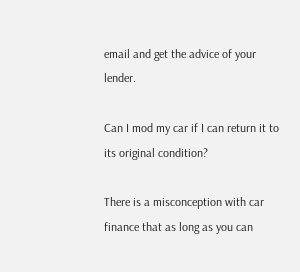email and get the advice of your lender.

Can I mod my car if I can return it to its original condition?

There is a misconception with car finance that as long as you can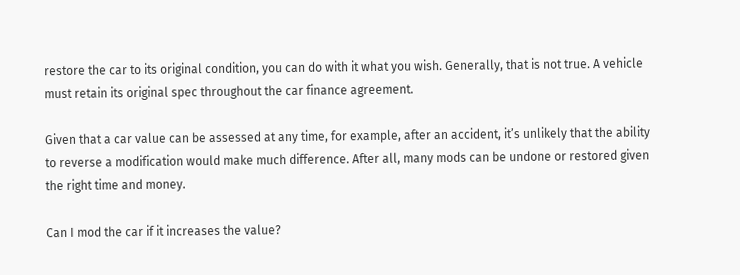restore the car to its original condition, you can do with it what you wish. Generally, that is not true. A vehicle must retain its original spec throughout the car finance agreement.

Given that a car value can be assessed at any time, for example, after an accident, it’s unlikely that the ability to reverse a modification would make much difference. After all, many mods can be undone or restored given the right time and money.

Can I mod the car if it increases the value?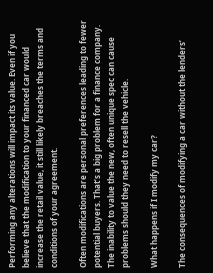Performing any alterations will impact its value. Even if you believe that the modification to your financed car would increase the retail value, it still likely breaches the terms and conditions of your agreement.

Often modifications are personal preferences leading to fewer potential buyers. That’s a big problem for a finance company. The inability to value the new, often unique spec can cause problems should they need to resell the vehicle.

What happens if I modify my car?

The consequences of modifying a car without the lenders’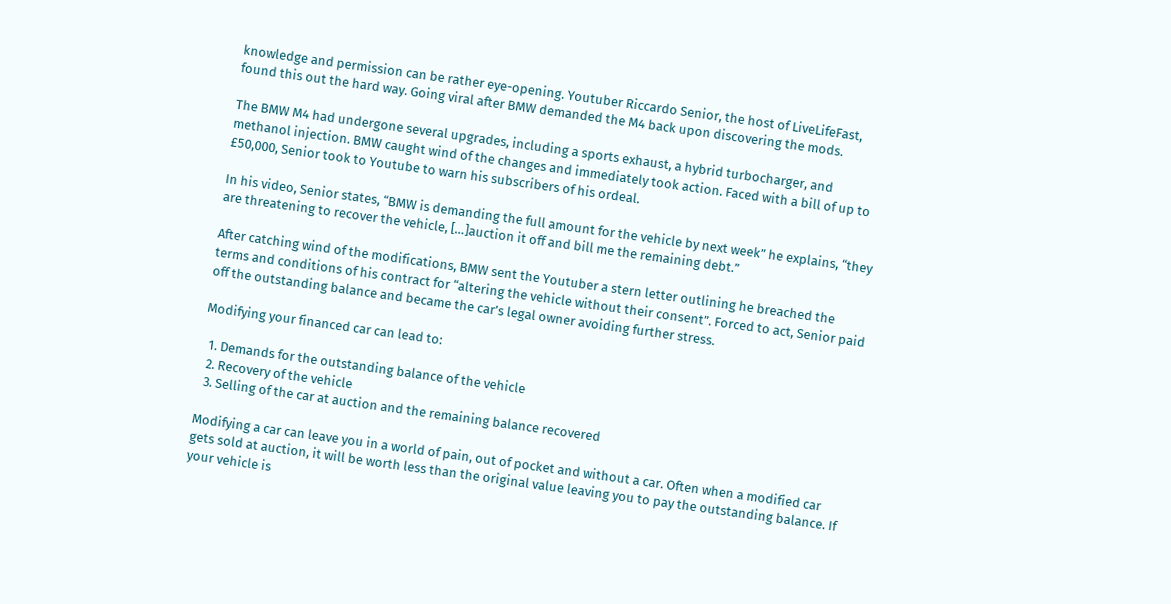knowledge and permission can be rather eye-opening. Youtuber Riccardo Senior, the host of LiveLifeFast, found this out the hard way. Going viral after BMW demanded the M4 back upon discovering the mods.

The BMW M4 had undergone several upgrades, including a sports exhaust, a hybrid turbocharger, and methanol injection. BMW caught wind of the changes and immediately took action. Faced with a bill of up to £50,000, Senior took to Youtube to warn his subscribers of his ordeal.

In his video, Senior states, “BMW is demanding the full amount for the vehicle by next week” he explains, “they are threatening to recover the vehicle, […]auction it off and bill me the remaining debt.”

After catching wind of the modifications, BMW sent the Youtuber a stern letter outlining he breached the terms and conditions of his contract for “altering the vehicle without their consent”. Forced to act, Senior paid off the outstanding balance and became the car’s legal owner avoiding further stress.

Modifying your financed car can lead to:

  1. Demands for the outstanding balance of the vehicle
  2. Recovery of the vehicle
  3. Selling of the car at auction and the remaining balance recovered

Modifying a car can leave you in a world of pain, out of pocket and without a car. Often when a modified car gets sold at auction, it will be worth less than the original value leaving you to pay the outstanding balance. If your vehicle is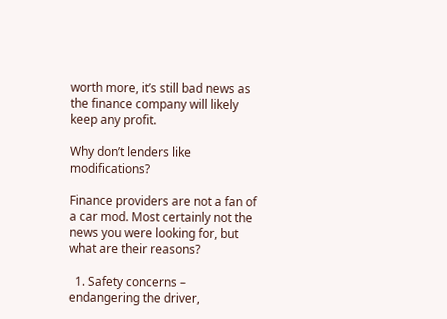worth more, it’s still bad news as the finance company will likely keep any profit.

Why don’t lenders like modifications?

Finance providers are not a fan of a car mod. Most certainly not the news you were looking for, but what are their reasons?

  1. Safety concerns – endangering the driver,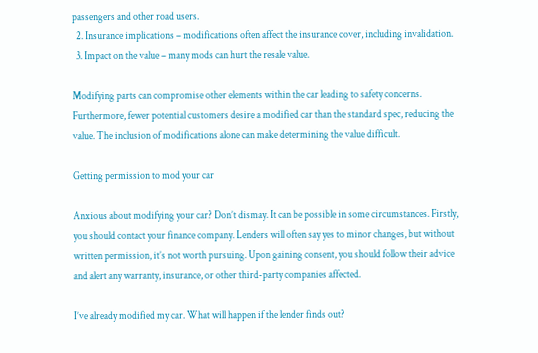passengers and other road users.
  2. Insurance implications – modifications often affect the insurance cover, including invalidation.
  3. Impact on the value – many mods can hurt the resale value.

Modifying parts can compromise other elements within the car leading to safety concerns. Furthermore, fewer potential customers desire a modified car than the standard spec, reducing the value. The inclusion of modifications alone can make determining the value difficult.

Getting permission to mod your car

Anxious about modifying your car? Don’t dismay. It can be possible in some circumstances. Firstly, you should contact your finance company. Lenders will often say yes to minor changes, but without written permission, it’s not worth pursuing. Upon gaining consent, you should follow their advice and alert any warranty, insurance, or other third-party companies affected.

I’ve already modified my car. What will happen if the lender finds out?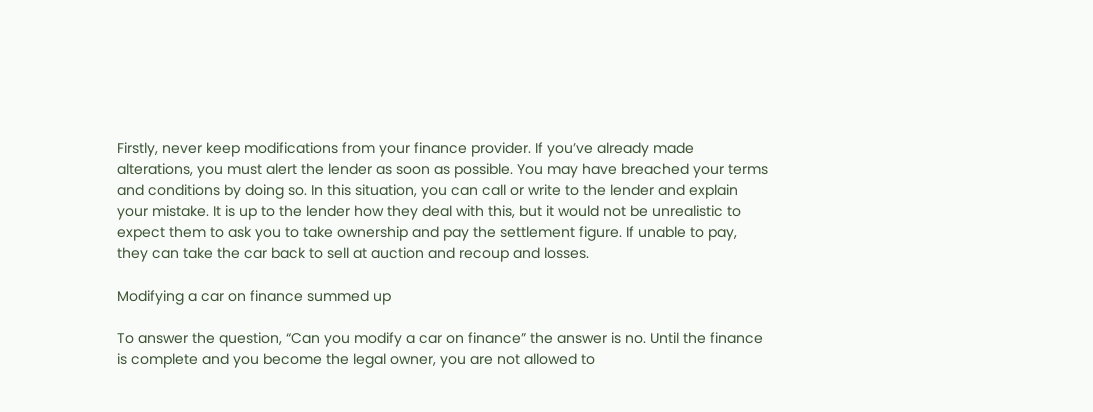Firstly, never keep modifications from your finance provider. If you’ve already made alterations, you must alert the lender as soon as possible. You may have breached your terms and conditions by doing so. In this situation, you can call or write to the lender and explain your mistake. It is up to the lender how they deal with this, but it would not be unrealistic to expect them to ask you to take ownership and pay the settlement figure. If unable to pay, they can take the car back to sell at auction and recoup and losses.

Modifying a car on finance summed up

To answer the question, “Can you modify a car on finance” the answer is no. Until the finance is complete and you become the legal owner, you are not allowed to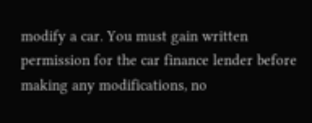modify a car. You must gain written permission for the car finance lender before making any modifications, no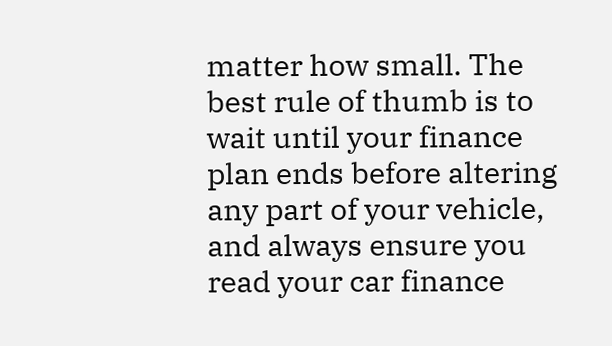matter how small. The best rule of thumb is to wait until your finance plan ends before altering any part of your vehicle, and always ensure you read your car finance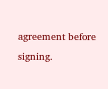agreement before signing.